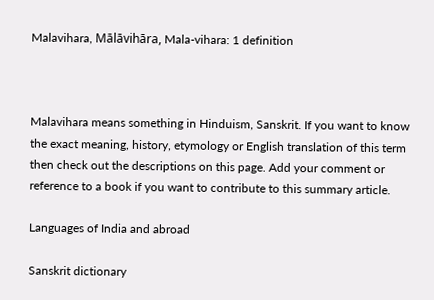Malavihara, Mālāvihāra, Mala-vihara: 1 definition



Malavihara means something in Hinduism, Sanskrit. If you want to know the exact meaning, history, etymology or English translation of this term then check out the descriptions on this page. Add your comment or reference to a book if you want to contribute to this summary article.

Languages of India and abroad

Sanskrit dictionary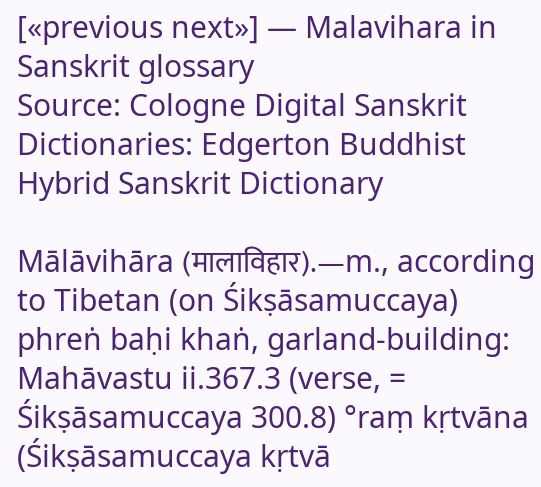[«previous next»] — Malavihara in Sanskrit glossary
Source: Cologne Digital Sanskrit Dictionaries: Edgerton Buddhist Hybrid Sanskrit Dictionary

Mālāvihāra (मालाविहार).—m., according to Tibetan (on Śikṣāsamuccaya) phreṅ baḥi khaṅ, garland-building: Mahāvastu ii.367.3 (verse, = Śikṣāsamuccaya 300.8) °raṃ kṛtvāna (Śikṣāsamuccaya kṛtvā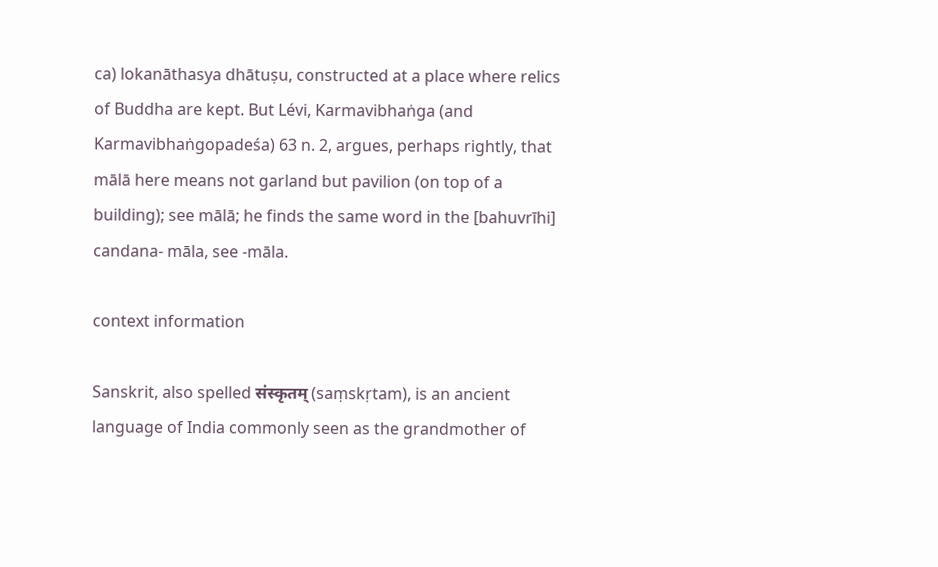ca) lokanāthasya dhātuṣu, constructed at a place where relics of Buddha are kept. But Lévi, Karmavibhaṅga (and Karmavibhaṅgopadeśa) 63 n. 2, argues, perhaps rightly, that mālā here means not garland but pavilion (on top of a building); see mālā; he finds the same word in the [bahuvrīhi] candana- māla, see -māla.

context information

Sanskrit, also spelled संस्कृतम् (saṃskṛtam), is an ancient language of India commonly seen as the grandmother of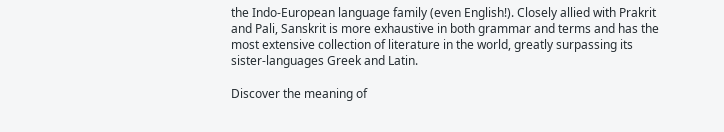the Indo-European language family (even English!). Closely allied with Prakrit and Pali, Sanskrit is more exhaustive in both grammar and terms and has the most extensive collection of literature in the world, greatly surpassing its sister-languages Greek and Latin.

Discover the meaning of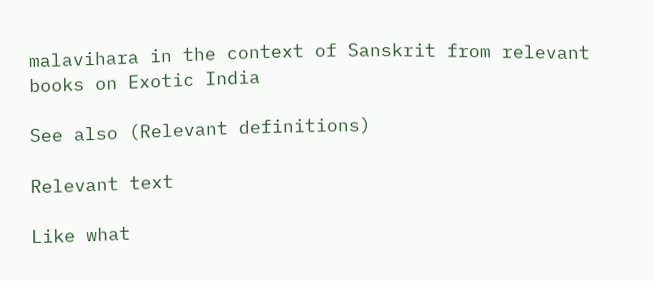malavihara in the context of Sanskrit from relevant books on Exotic India

See also (Relevant definitions)

Relevant text

Like what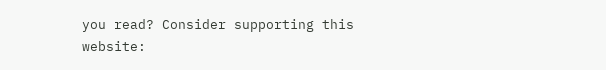you read? Consider supporting this website: